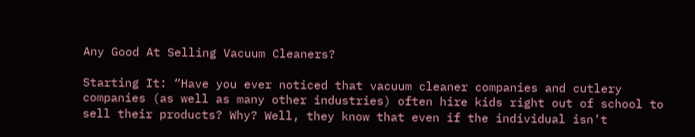Any Good At Selling Vacuum Cleaners?

Starting It: “Have you ever noticed that vacuum cleaner companies and cutlery companies (as well as many other industries) often hire kids right out of school to sell their products? Why? Well, they know that even if the individual isn’t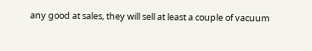any good at sales, they will sell at least a couple of vacuum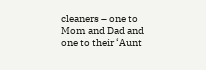cleaners – one to Mom and Dad and one to their ‘Aunt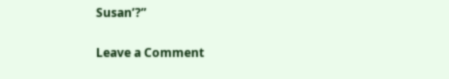Susan’?”

Leave a Comment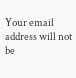Your email address will not be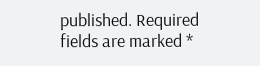published. Required fields are marked *